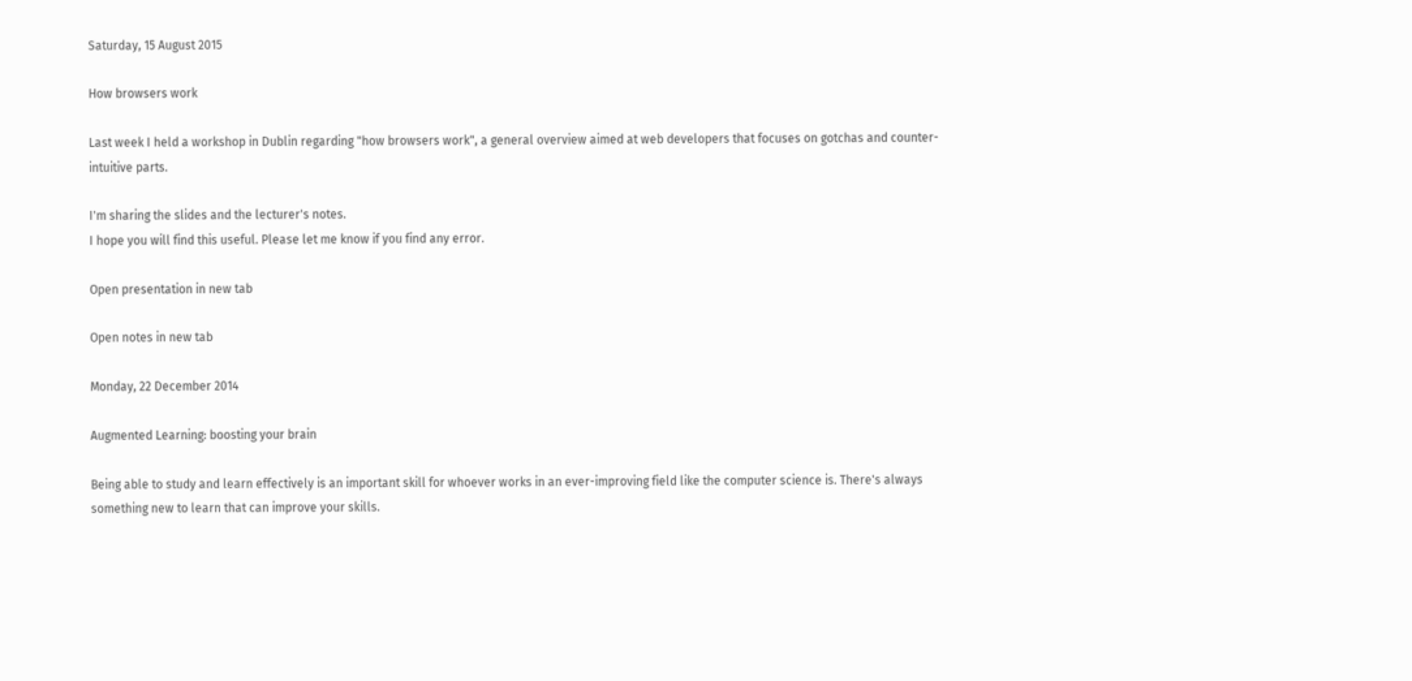Saturday, 15 August 2015

How browsers work

Last week I held a workshop in Dublin regarding "how browsers work", a general overview aimed at web developers that focuses on gotchas and counter-intuitive parts.

I'm sharing the slides and the lecturer's notes.
I hope you will find this useful. Please let me know if you find any error.

Open presentation in new tab

Open notes in new tab

Monday, 22 December 2014

Augmented Learning: boosting your brain

Being able to study and learn effectively is an important skill for whoever works in an ever-improving field like the computer science is. There's always something new to learn that can improve your skills.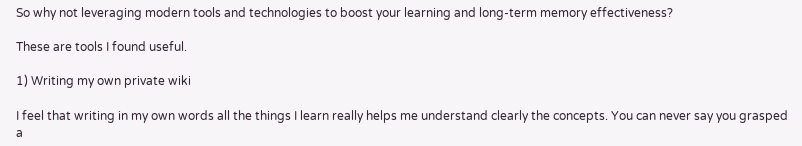So why not leveraging modern tools and technologies to boost your learning and long-term memory effectiveness?

These are tools I found useful.

1) Writing my own private wiki

I feel that writing in my own words all the things I learn really helps me understand clearly the concepts. You can never say you grasped a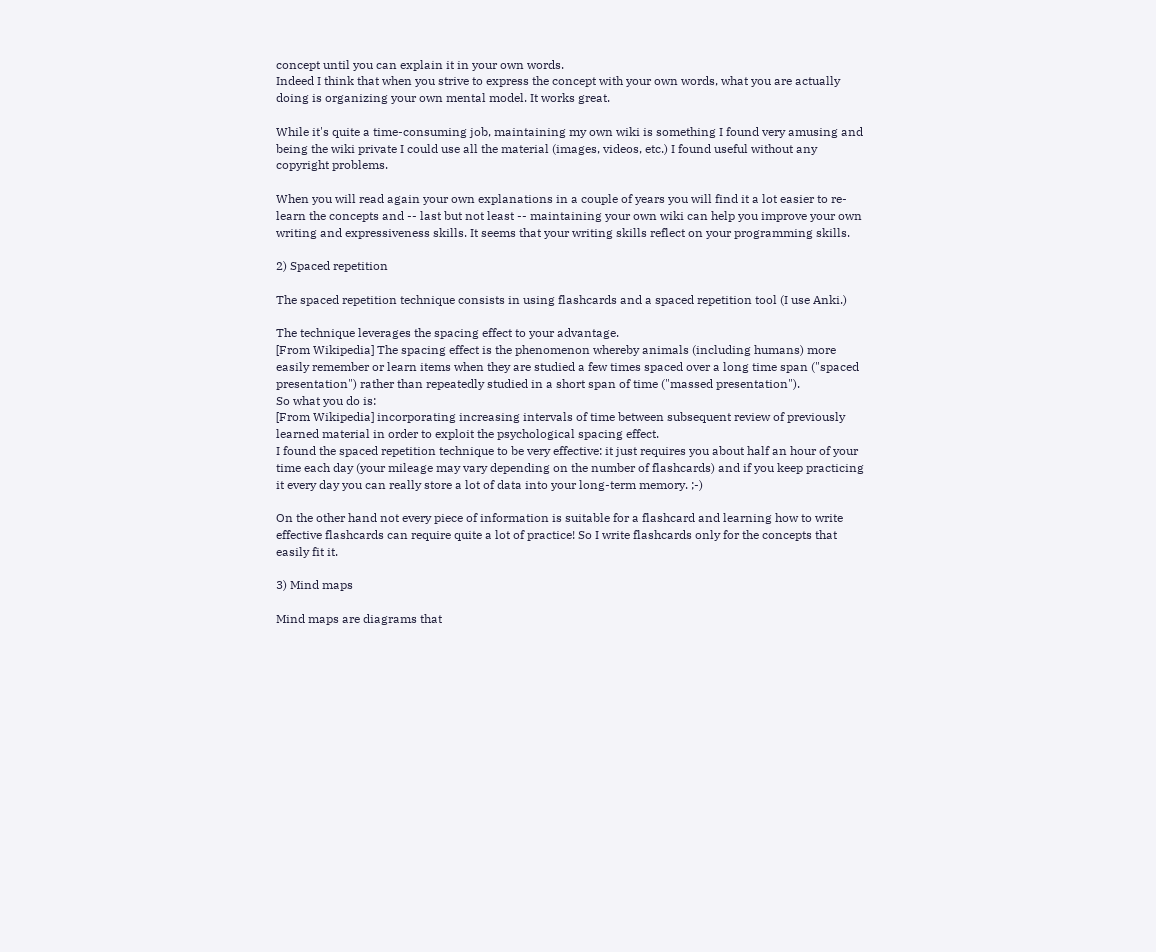concept until you can explain it in your own words.
Indeed I think that when you strive to express the concept with your own words, what you are actually doing is organizing your own mental model. It works great.

While it's quite a time-consuming job, maintaining my own wiki is something I found very amusing and being the wiki private I could use all the material (images, videos, etc.) I found useful without any copyright problems.

When you will read again your own explanations in a couple of years you will find it a lot easier to re-learn the concepts and -- last but not least -- maintaining your own wiki can help you improve your own writing and expressiveness skills. It seems that your writing skills reflect on your programming skills.

2) Spaced repetition

The spaced repetition technique consists in using flashcards and a spaced repetition tool (I use Anki.)

The technique leverages the spacing effect to your advantage.
[From Wikipedia] The spacing effect is the phenomenon whereby animals (including humans) more easily remember or learn items when they are studied a few times spaced over a long time span ("spaced presentation") rather than repeatedly studied in a short span of time ("massed presentation").
So what you do is:
[From Wikipedia] incorporating increasing intervals of time between subsequent review of previously learned material in order to exploit the psychological spacing effect.
I found the spaced repetition technique to be very effective: it just requires you about half an hour of your time each day (your mileage may vary depending on the number of flashcards) and if you keep practicing it every day you can really store a lot of data into your long-term memory. ;-)

On the other hand not every piece of information is suitable for a flashcard and learning how to write effective flashcards can require quite a lot of practice! So I write flashcards only for the concepts that easily fit it.

3) Mind maps

Mind maps are diagrams that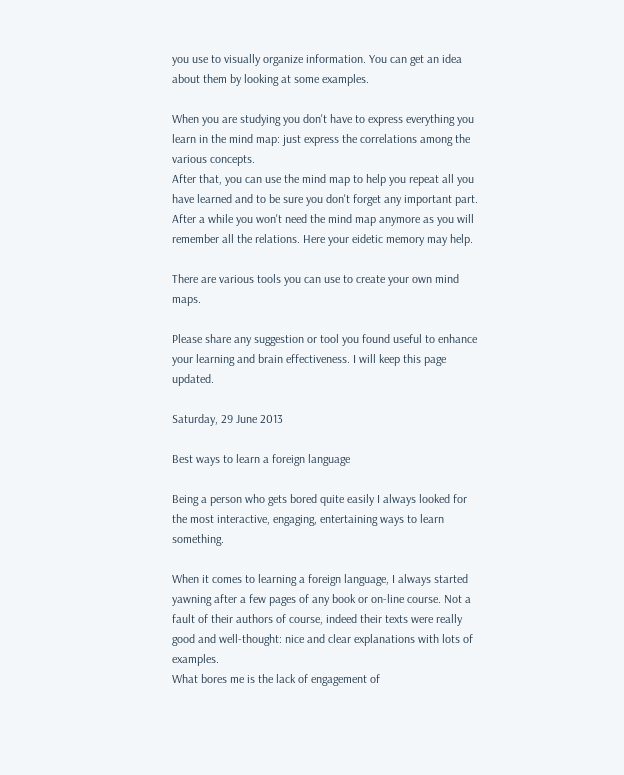you use to visually organize information. You can get an idea about them by looking at some examples.

When you are studying you don't have to express everything you learn in the mind map: just express the correlations among the various concepts.
After that, you can use the mind map to help you repeat all you have learned and to be sure you don't forget any important part. After a while you won't need the mind map anymore as you will remember all the relations. Here your eidetic memory may help.

There are various tools you can use to create your own mind maps.

Please share any suggestion or tool you found useful to enhance your learning and brain effectiveness. I will keep this page updated.

Saturday, 29 June 2013

Best ways to learn a foreign language

Being a person who gets bored quite easily I always looked for the most interactive, engaging, entertaining ways to learn something.

When it comes to learning a foreign language, I always started yawning after a few pages of any book or on-line course. Not a fault of their authors of course, indeed their texts were really good and well-thought: nice and clear explanations with lots of examples.
What bores me is the lack of engagement of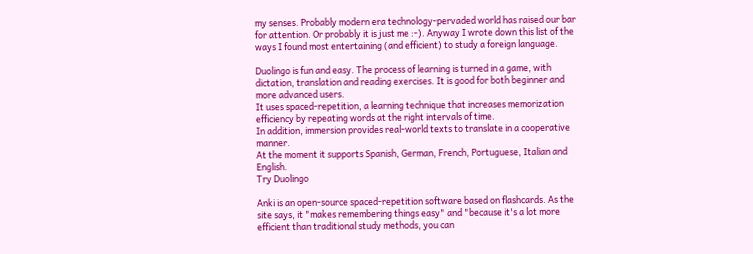my senses. Probably modern era technology-pervaded world has raised our bar for attention. Or probably it is just me :-). Anyway I wrote down this list of the ways I found most entertaining (and efficient) to study a foreign language.

Duolingo is fun and easy. The process of learning is turned in a game, with dictation, translation and reading exercises. It is good for both beginner and more advanced users.
It uses spaced-repetition, a learning technique that increases memorization efficiency by repeating words at the right intervals of time.
In addition, immersion provides real-world texts to translate in a cooperative manner.
At the moment it supports Spanish, German, French, Portuguese, Italian and English.
Try Duolingo

Anki is an open-source spaced-repetition software based on flashcards. As the site says, it "makes remembering things easy" and "because it's a lot more efficient than traditional study methods, you can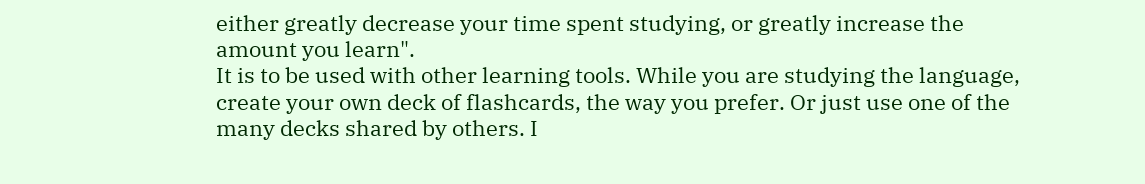either greatly decrease your time spent studying, or greatly increase the amount you learn".
It is to be used with other learning tools. While you are studying the language, create your own deck of flashcards, the way you prefer. Or just use one of the many decks shared by others. I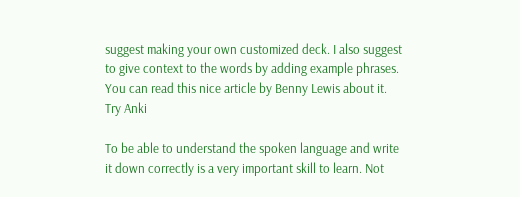suggest making your own customized deck. I also suggest to give context to the words by adding example phrases. You can read this nice article by Benny Lewis about it.
Try Anki

To be able to understand the spoken language and write it down correctly is a very important skill to learn. Not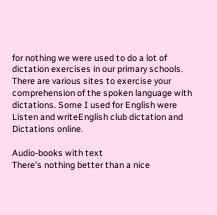for nothing we were used to do a lot of dictation exercises in our primary schools.
There are various sites to exercise your comprehension of the spoken language with dictations. Some I used for English were Listen and writeEnglish club dictation and Dictations online.

Audio-books with text
There's nothing better than a nice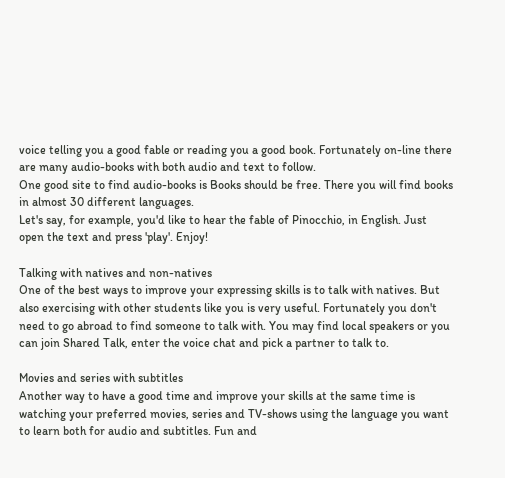voice telling you a good fable or reading you a good book. Fortunately on-line there are many audio-books with both audio and text to follow.
One good site to find audio-books is Books should be free. There you will find books in almost 30 different languages.
Let's say, for example, you'd like to hear the fable of Pinocchio, in English. Just open the text and press 'play'. Enjoy!

Talking with natives and non-natives
One of the best ways to improve your expressing skills is to talk with natives. But also exercising with other students like you is very useful. Fortunately you don't need to go abroad to find someone to talk with. You may find local speakers or you can join Shared Talk, enter the voice chat and pick a partner to talk to.

Movies and series with subtitles
Another way to have a good time and improve your skills at the same time is watching your preferred movies, series and TV-shows using the language you want to learn both for audio and subtitles. Fun and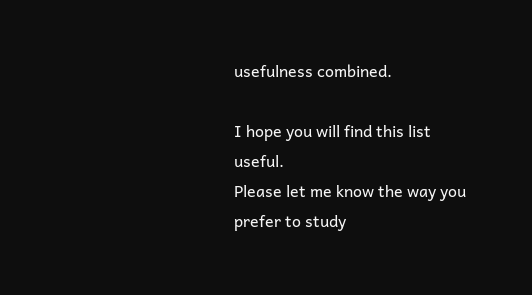usefulness combined.

I hope you will find this list useful.
Please let me know the way you prefer to study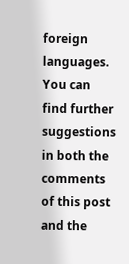foreign languages.
You can find further suggestions in both the comments of this post and the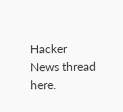Hacker News thread here.